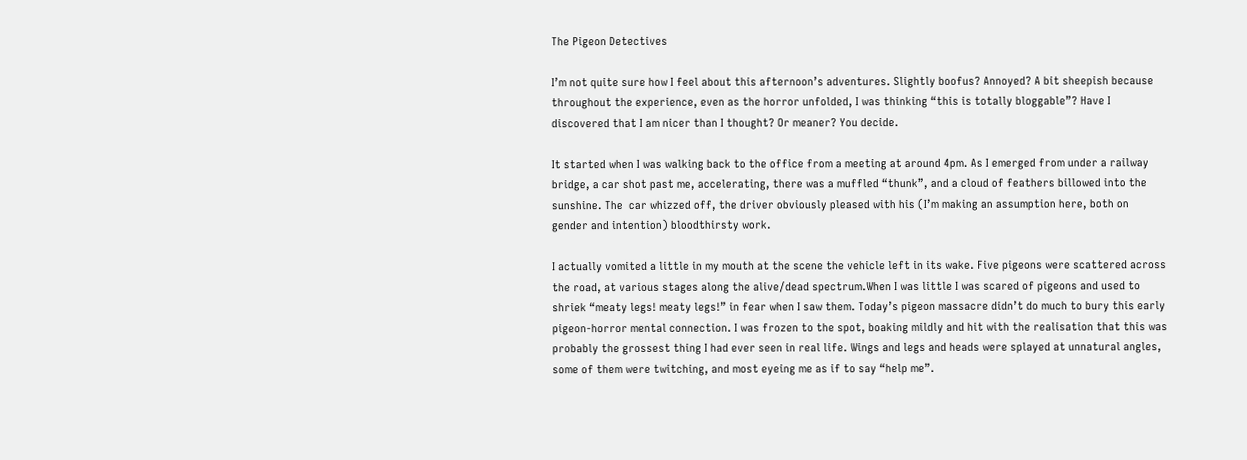The Pigeon Detectives

I’m not quite sure how I feel about this afternoon’s adventures. Slightly boofus? Annoyed? A bit sheepish because throughout the experience, even as the horror unfolded, I was thinking “this is totally bloggable”? Have I discovered that I am nicer than I thought? Or meaner? You decide.

It started when I was walking back to the office from a meeting at around 4pm. As I emerged from under a railway bridge, a car shot past me, accelerating, there was a muffled “thunk”, and a cloud of feathers billowed into the  sunshine. The  car whizzed off, the driver obviously pleased with his (I’m making an assumption here, both on gender and intention) bloodthirsty work.

I actually vomited a little in my mouth at the scene the vehicle left in its wake. Five pigeons were scattered across the road, at various stages along the alive/dead spectrum.When I was little I was scared of pigeons and used to shriek “meaty legs! meaty legs!” in fear when I saw them. Today’s pigeon massacre didn’t do much to bury this early pigeon-horror mental connection. I was frozen to the spot, boaking mildly and hit with the realisation that this was probably the grossest thing I had ever seen in real life. Wings and legs and heads were splayed at unnatural angles, some of them were twitching, and most eyeing me as if to say “help me”.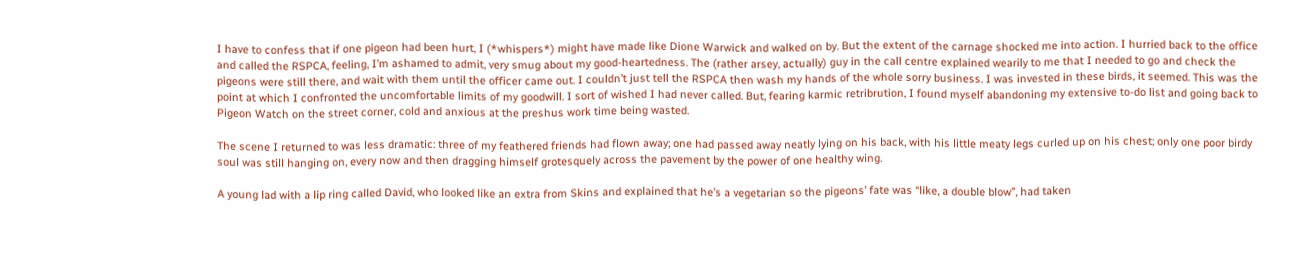I have to confess that if one pigeon had been hurt, I (*whispers*) might have made like Dione Warwick and walked on by. But the extent of the carnage shocked me into action. I hurried back to the office and called the RSPCA, feeling, I’m ashamed to admit, very smug about my good-heartedness. The (rather arsey, actually) guy in the call centre explained wearily to me that I needed to go and check the pigeons were still there, and wait with them until the officer came out. I couldn’t just tell the RSPCA then wash my hands of the whole sorry business. I was invested in these birds, it seemed. This was the point at which I confronted the uncomfortable limits of my goodwill. I sort of wished I had never called. But, fearing karmic retribrution, I found myself abandoning my extensive to-do list and going back to Pigeon Watch on the street corner, cold and anxious at the preshus work time being wasted.

The scene I returned to was less dramatic: three of my feathered friends had flown away; one had passed away neatly lying on his back, with his little meaty legs curled up on his chest; only one poor birdy soul was still hanging on, every now and then dragging himself grotesquely across the pavement by the power of one healthy wing.

A young lad with a lip ring called David, who looked like an extra from Skins and explained that he’s a vegetarian so the pigeons’ fate was “like, a double blow”, had taken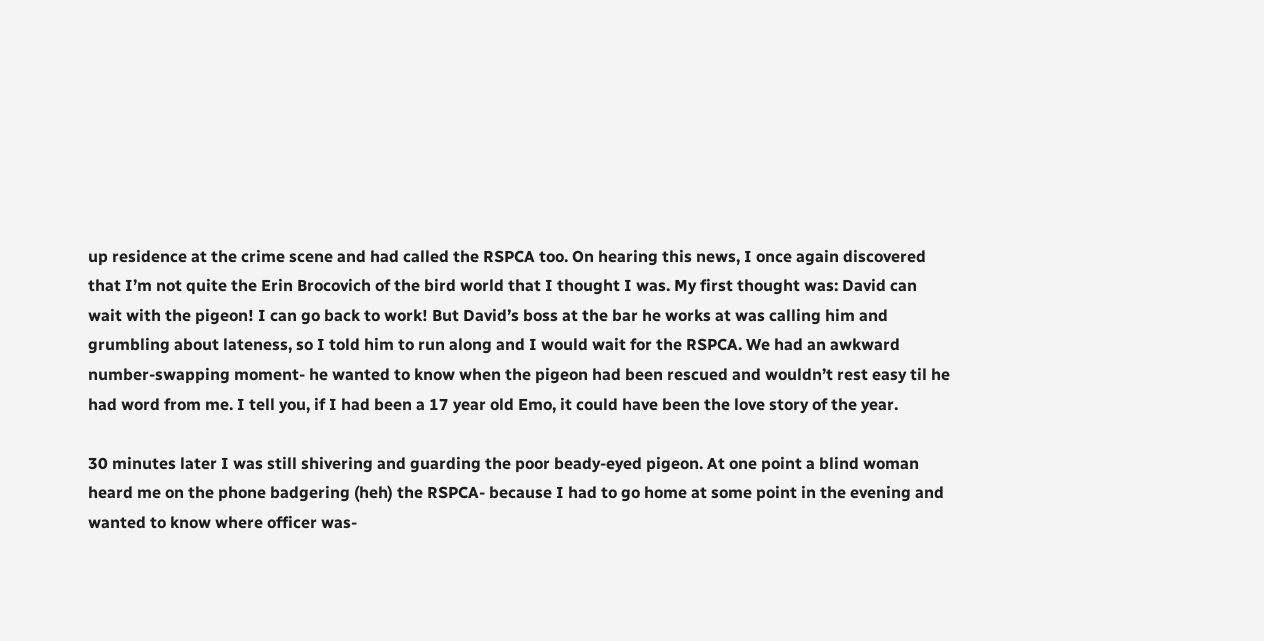up residence at the crime scene and had called the RSPCA too. On hearing this news, I once again discovered that I’m not quite the Erin Brocovich of the bird world that I thought I was. My first thought was: David can wait with the pigeon! I can go back to work! But David’s boss at the bar he works at was calling him and grumbling about lateness, so I told him to run along and I would wait for the RSPCA. We had an awkward number-swapping moment- he wanted to know when the pigeon had been rescued and wouldn’t rest easy til he had word from me. I tell you, if I had been a 17 year old Emo, it could have been the love story of the year.

30 minutes later I was still shivering and guarding the poor beady-eyed pigeon. At one point a blind woman heard me on the phone badgering (heh) the RSPCA- because I had to go home at some point in the evening and wanted to know where officer was-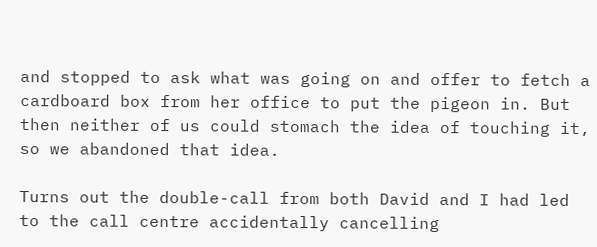and stopped to ask what was going on and offer to fetch a cardboard box from her office to put the pigeon in. But then neither of us could stomach the idea of touching it, so we abandoned that idea.

Turns out the double-call from both David and I had led to the call centre accidentally cancelling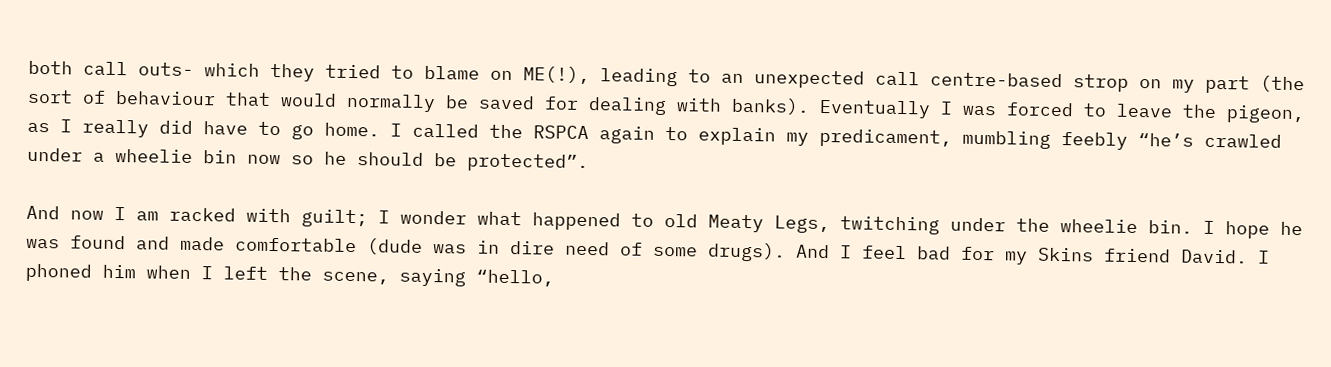both call outs- which they tried to blame on ME(!), leading to an unexpected call centre-based strop on my part (the sort of behaviour that would normally be saved for dealing with banks). Eventually I was forced to leave the pigeon, as I really did have to go home. I called the RSPCA again to explain my predicament, mumbling feebly “he’s crawled under a wheelie bin now so he should be protected”.

And now I am racked with guilt; I wonder what happened to old Meaty Legs, twitching under the wheelie bin. I hope he was found and made comfortable (dude was in dire need of some drugs). And I feel bad for my Skins friend David. I phoned him when I left the scene, saying “hello,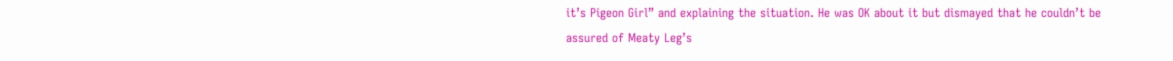it’s Pigeon Girl” and explaining the situation. He was OK about it but dismayed that he couldn’t be assured of Meaty Leg’s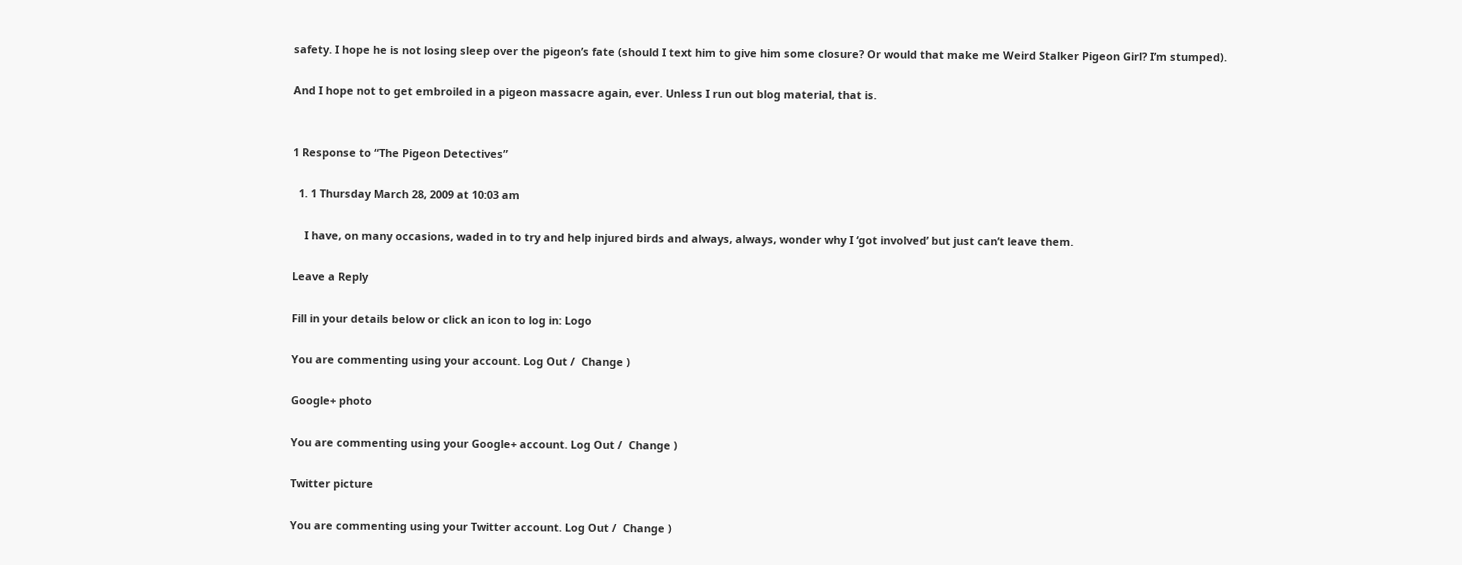safety. I hope he is not losing sleep over the pigeon’s fate (should I text him to give him some closure? Or would that make me Weird Stalker Pigeon Girl? I’m stumped).

And I hope not to get embroiled in a pigeon massacre again, ever. Unless I run out blog material, that is.


1 Response to “The Pigeon Detectives”

  1. 1 Thursday March 28, 2009 at 10:03 am

    I have, on many occasions, waded in to try and help injured birds and always, always, wonder why I ‘got involved’ but just can’t leave them.

Leave a Reply

Fill in your details below or click an icon to log in: Logo

You are commenting using your account. Log Out /  Change )

Google+ photo

You are commenting using your Google+ account. Log Out /  Change )

Twitter picture

You are commenting using your Twitter account. Log Out /  Change )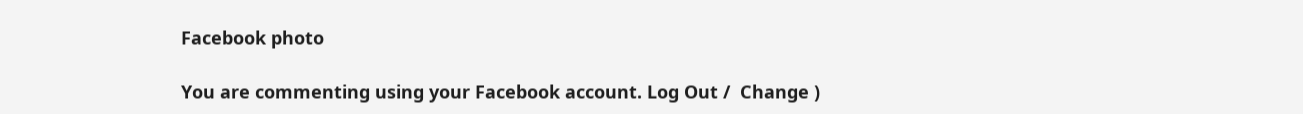Facebook photo

You are commenting using your Facebook account. Log Out /  Change )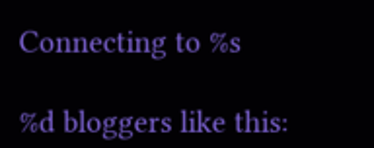Connecting to %s

%d bloggers like this: